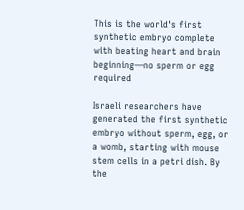This is the world's first synthetic embryo complete with beating heart and brain beginning—no sperm or egg required

Israeli researchers have generated the first synthetic embryo without sperm, egg, or a womb, starting with mouse stem cells in a petri dish. By the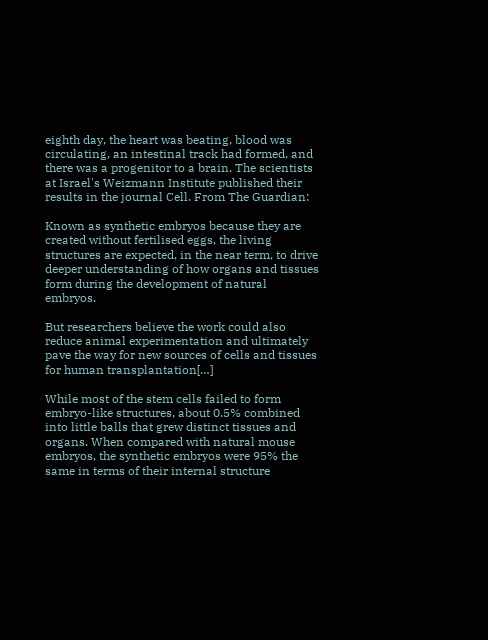eighth day, the heart was beating, blood was circulating, an intestinal track had formed, and there was a progenitor to a brain. The scientists at Israel's Weizmann Institute published their results in the journal Cell. From The Guardian:

Known as synthetic embryos because they are created without fertilised eggs, the living structures are expected, in the near term, to drive deeper understanding of how organs and tissues form during the development of natural embryos.

But researchers believe the work could also reduce animal experimentation and ultimately pave the way for new sources of cells and tissues for human transplantation[…]

While most of the stem cells failed to form embryo-like structures, about 0.5% combined into little balls that grew distinct tissues and organs. When compared with natural mouse embryos, the synthetic embryos were 95% the same in terms of their internal structure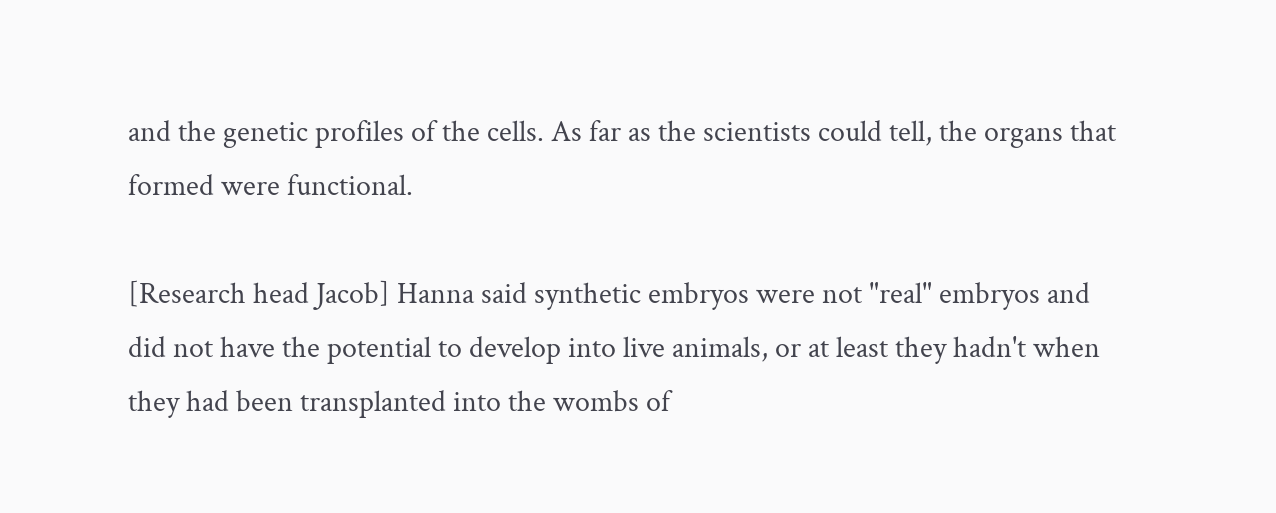and the genetic profiles of the cells. As far as the scientists could tell, the organs that formed were functional.

[Research head Jacob] Hanna said synthetic embryos were not "real" embryos and did not have the potential to develop into live animals, or at least they hadn't when they had been transplanted into the wombs of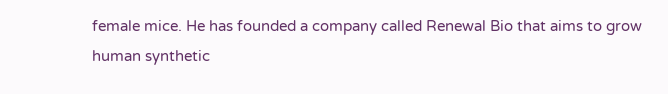female mice. He has founded a company called Renewal Bio that aims to grow human synthetic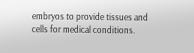embryos to provide tissues and cells for medical conditions.